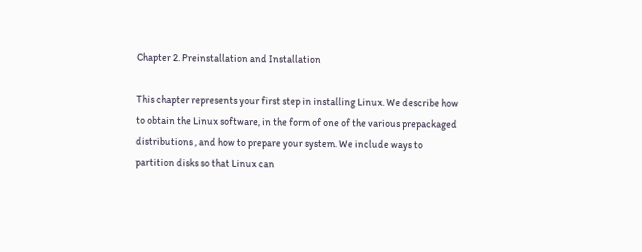Chapter 2. Preinstallation and Installation

This chapter represents your first step in installing Linux. We describe how to obtain the Linux software, in the form of one of the various prepackaged distributions , and how to prepare your system. We include ways to partition disks so that Linux can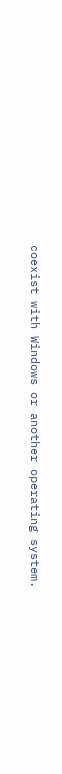coexist with Windows or another operating system.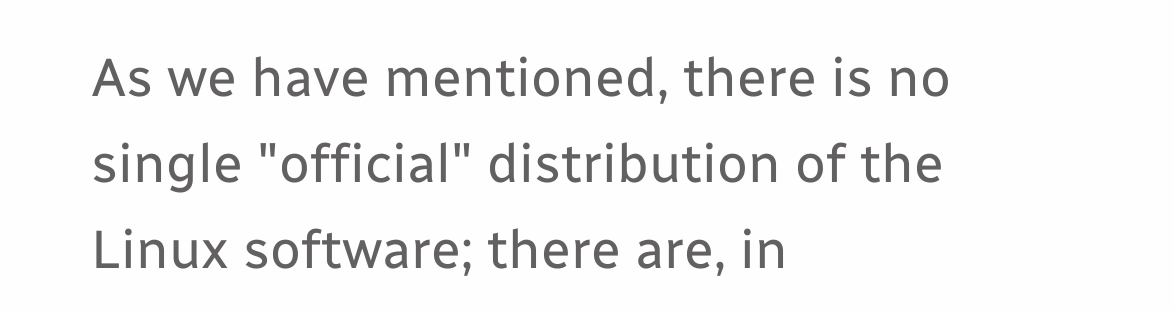As we have mentioned, there is no single "official" distribution of the Linux software; there are, in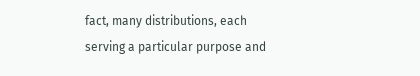fact, many distributions, each serving a particular purpose and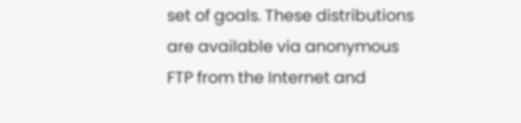set of goals. These distributions are available via anonymous FTP from the Internet and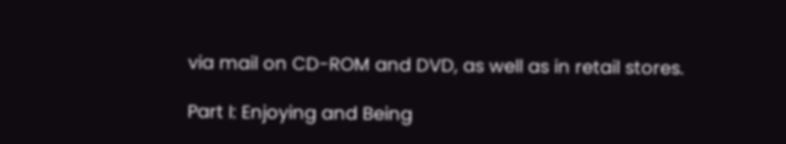via mail on CD-ROM and DVD, as well as in retail stores.

Part I: Enjoying and Being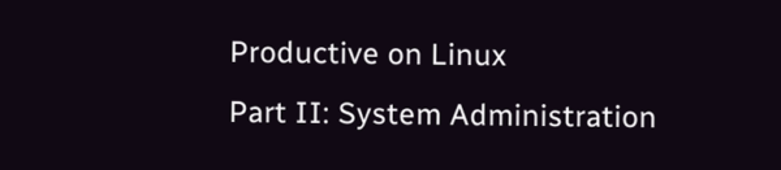Productive on Linux
Part II: System Administration